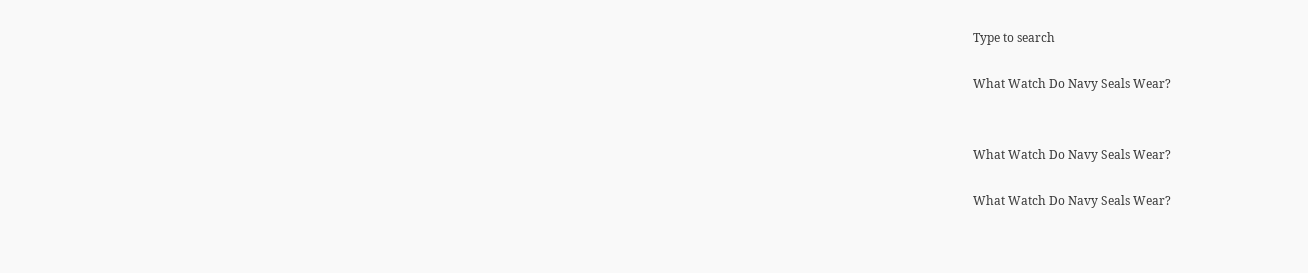Type to search

What Watch Do Navy Seals Wear?


What Watch Do Navy Seals Wear?

What Watch Do Navy Seals Wear?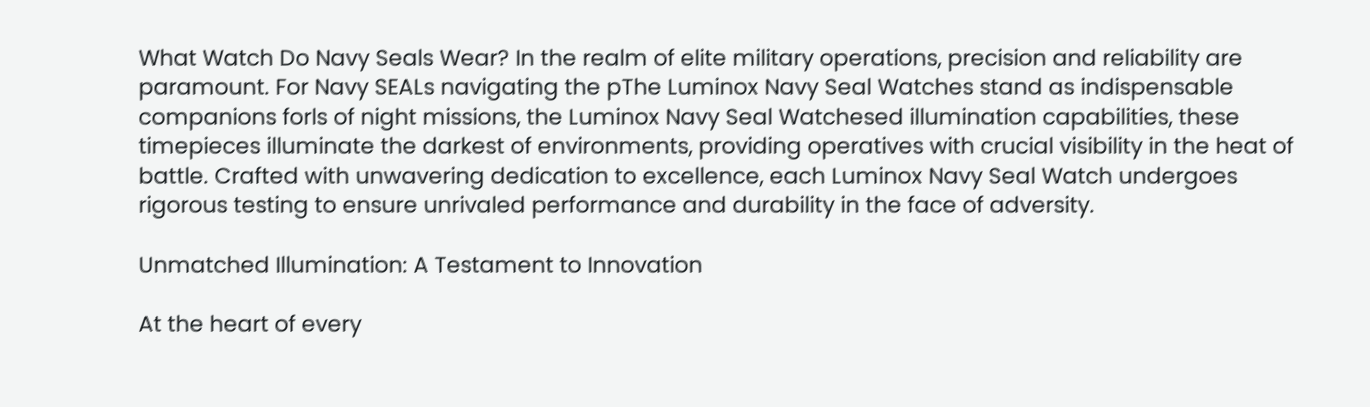What Watch Do Navy Seals Wear? In the realm of elite military operations, precision and reliability are paramount. For Navy SEALs navigating the pThe Luminox Navy Seal Watches stand as indispensable companions forls of night missions, the Luminox Navy Seal Watchesed illumination capabilities, these timepieces illuminate the darkest of environments, providing operatives with crucial visibility in the heat of battle. Crafted with unwavering dedication to excellence, each Luminox Navy Seal Watch undergoes rigorous testing to ensure unrivaled performance and durability in the face of adversity.

Unmatched Illumination: A Testament to Innovation

At the heart of every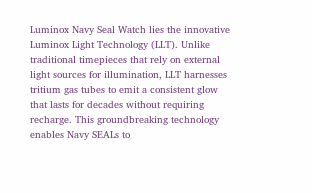Luminox Navy Seal Watch lies the innovative Luminox Light Technology (LLT). Unlike traditional timepieces that rely on external light sources for illumination, LLT harnesses tritium gas tubes to emit a consistent glow that lasts for decades without requiring recharge. This groundbreaking technology enables Navy SEALs to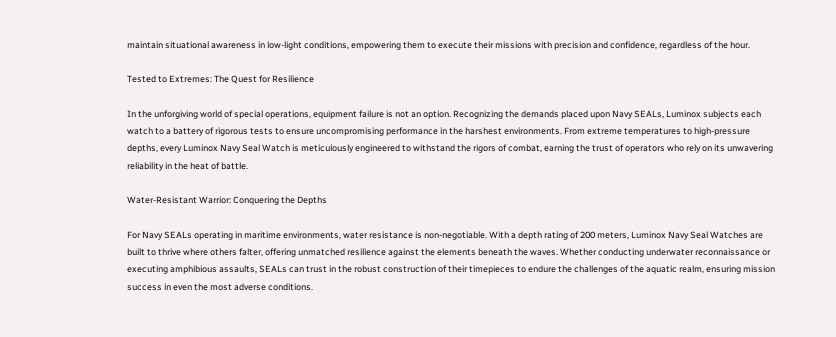maintain situational awareness in low-light conditions, empowering them to execute their missions with precision and confidence, regardless of the hour.

Tested to Extremes: The Quest for Resilience

In the unforgiving world of special operations, equipment failure is not an option. Recognizing the demands placed upon Navy SEALs, Luminox subjects each watch to a battery of rigorous tests to ensure uncompromising performance in the harshest environments. From extreme temperatures to high-pressure depths, every Luminox Navy Seal Watch is meticulously engineered to withstand the rigors of combat, earning the trust of operators who rely on its unwavering reliability in the heat of battle.

Water-Resistant Warrior: Conquering the Depths

For Navy SEALs operating in maritime environments, water resistance is non-negotiable. With a depth rating of 200 meters, Luminox Navy Seal Watches are built to thrive where others falter, offering unmatched resilience against the elements beneath the waves. Whether conducting underwater reconnaissance or executing amphibious assaults, SEALs can trust in the robust construction of their timepieces to endure the challenges of the aquatic realm, ensuring mission success in even the most adverse conditions.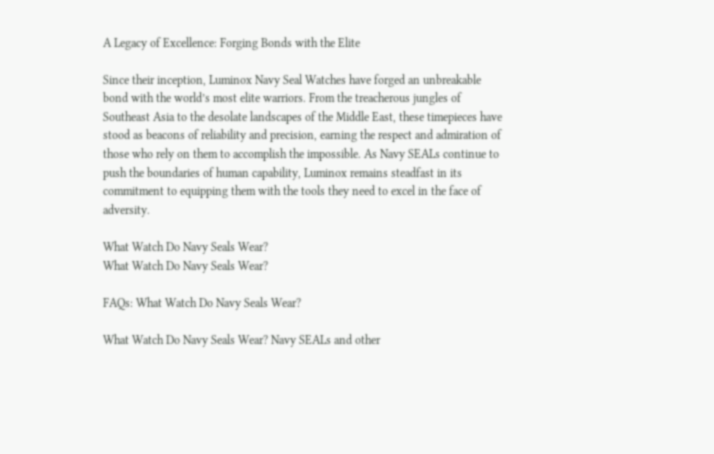A Legacy of Excellence: Forging Bonds with the Elite

Since their inception, Luminox Navy Seal Watches have forged an unbreakable bond with the world’s most elite warriors. From the treacherous jungles of Southeast Asia to the desolate landscapes of the Middle East, these timepieces have stood as beacons of reliability and precision, earning the respect and admiration of those who rely on them to accomplish the impossible. As Navy SEALs continue to push the boundaries of human capability, Luminox remains steadfast in its commitment to equipping them with the tools they need to excel in the face of adversity.

What Watch Do Navy Seals Wear?
What Watch Do Navy Seals Wear?

FAQs: What Watch Do Navy Seals Wear?

What Watch Do Navy Seals Wear? Navy SEALs and other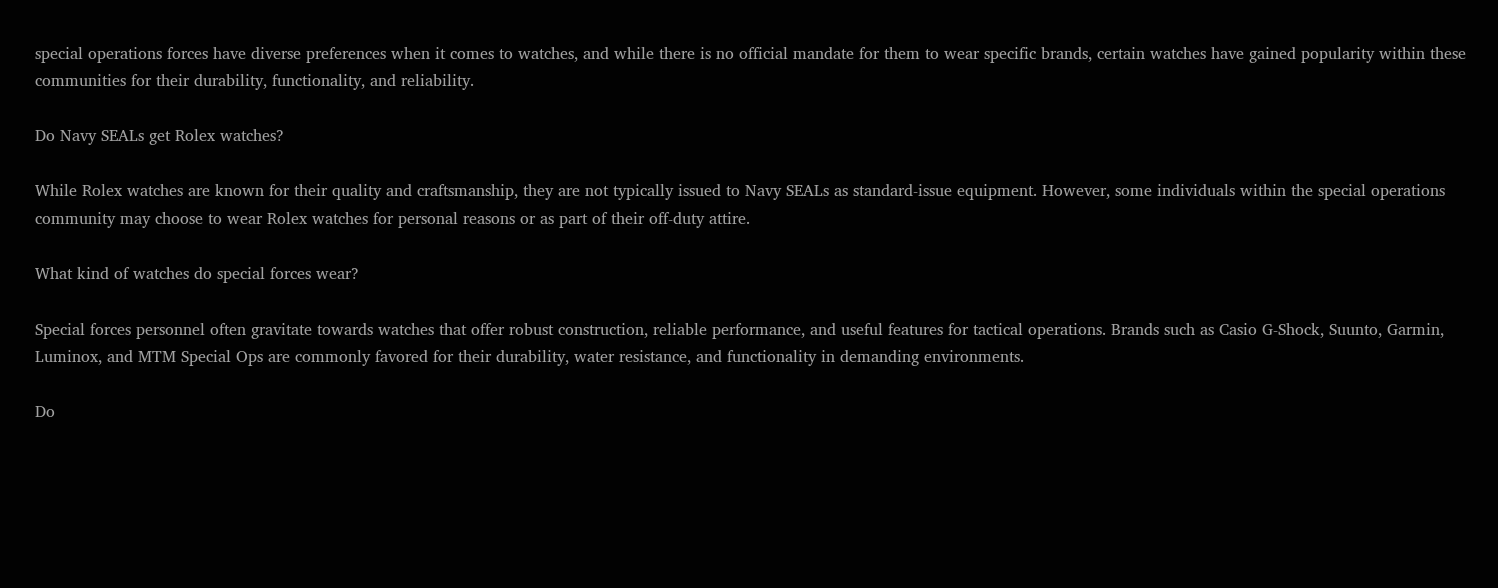special operations forces have diverse preferences when it comes to watches, and while there is no official mandate for them to wear specific brands, certain watches have gained popularity within these communities for their durability, functionality, and reliability.

Do Navy SEALs get Rolex watches?

While Rolex watches are known for their quality and craftsmanship, they are not typically issued to Navy SEALs as standard-issue equipment. However, some individuals within the special operations community may choose to wear Rolex watches for personal reasons or as part of their off-duty attire.

What kind of watches do special forces wear?

Special forces personnel often gravitate towards watches that offer robust construction, reliable performance, and useful features for tactical operations. Brands such as Casio G-Shock, Suunto, Garmin, Luminox, and MTM Special Ops are commonly favored for their durability, water resistance, and functionality in demanding environments.

Do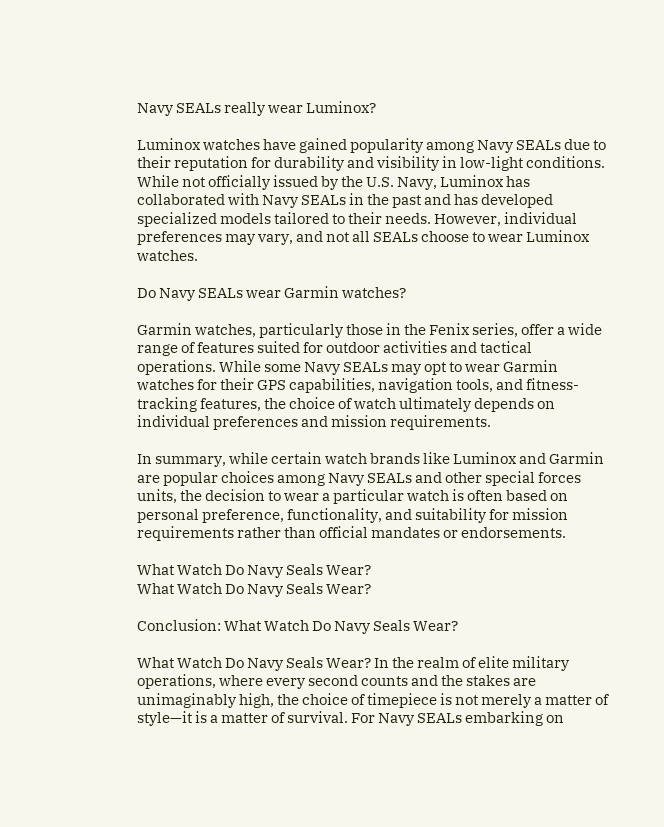Navy SEALs really wear Luminox?

Luminox watches have gained popularity among Navy SEALs due to their reputation for durability and visibility in low-light conditions. While not officially issued by the U.S. Navy, Luminox has collaborated with Navy SEALs in the past and has developed specialized models tailored to their needs. However, individual preferences may vary, and not all SEALs choose to wear Luminox watches.

Do Navy SEALs wear Garmin watches?

Garmin watches, particularly those in the Fenix series, offer a wide range of features suited for outdoor activities and tactical operations. While some Navy SEALs may opt to wear Garmin watches for their GPS capabilities, navigation tools, and fitness-tracking features, the choice of watch ultimately depends on individual preferences and mission requirements.

In summary, while certain watch brands like Luminox and Garmin are popular choices among Navy SEALs and other special forces units, the decision to wear a particular watch is often based on personal preference, functionality, and suitability for mission requirements rather than official mandates or endorsements.

What Watch Do Navy Seals Wear?
What Watch Do Navy Seals Wear?

Conclusion: What Watch Do Navy Seals Wear?

What Watch Do Navy Seals Wear? In the realm of elite military operations, where every second counts and the stakes are unimaginably high, the choice of timepiece is not merely a matter of style—it is a matter of survival. For Navy SEALs embarking on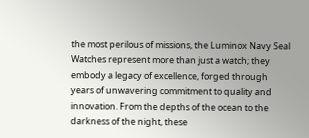the most perilous of missions, the Luminox Navy Seal Watches represent more than just a watch; they embody a legacy of excellence, forged through years of unwavering commitment to quality and innovation. From the depths of the ocean to the darkness of the night, these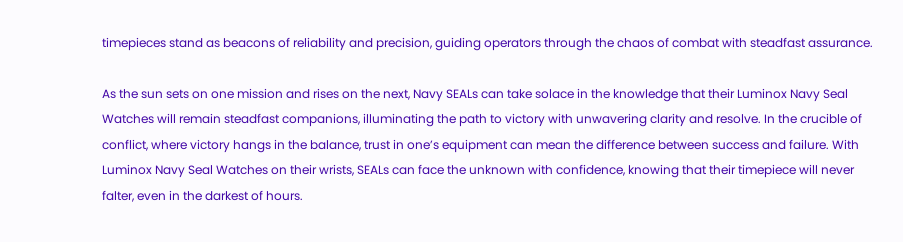timepieces stand as beacons of reliability and precision, guiding operators through the chaos of combat with steadfast assurance.

As the sun sets on one mission and rises on the next, Navy SEALs can take solace in the knowledge that their Luminox Navy Seal Watches will remain steadfast companions, illuminating the path to victory with unwavering clarity and resolve. In the crucible of conflict, where victory hangs in the balance, trust in one’s equipment can mean the difference between success and failure. With Luminox Navy Seal Watches on their wrists, SEALs can face the unknown with confidence, knowing that their timepiece will never falter, even in the darkest of hours.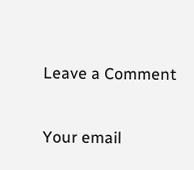Leave a Comment

Your email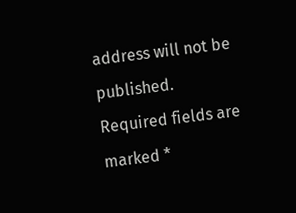address will not be published. Required fields are marked *